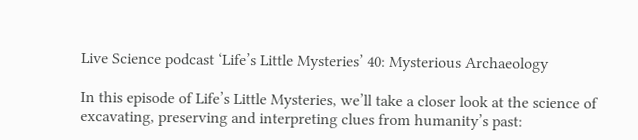Live Science podcast ‘Life’s Little Mysteries’ 40: Mysterious Archaeology

In this episode of Life’s Little Mysteries, we’ll take a closer look at the science of excavating, preserving and interpreting clues from humanity’s past: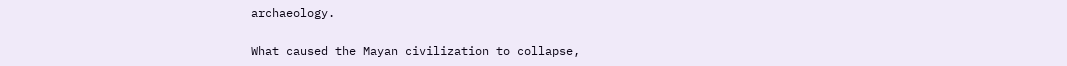archaeology.

What caused the Mayan civilization to collapse,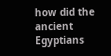how did the ancient Egyptians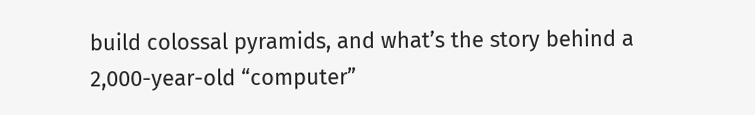build colossal pyramids, and what’s the story behind a 2,000-year-old “computer”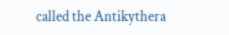called the Antikythera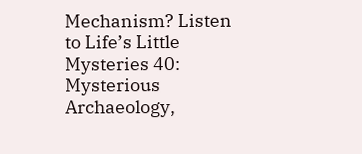Mechanism? Listen to Life’s Little Mysteries 40: Mysterious Archaeology,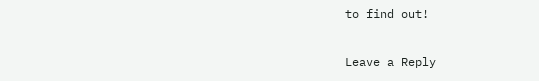to find out!

Leave a Reply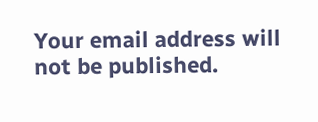Your email address will not be published.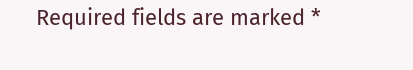Required fields are marked *